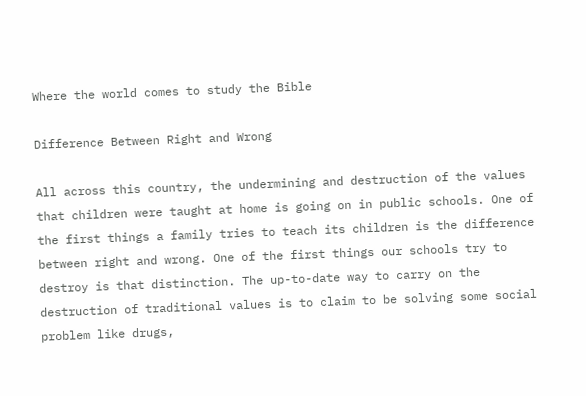Where the world comes to study the Bible

Difference Between Right and Wrong

All across this country, the undermining and destruction of the values that children were taught at home is going on in public schools. One of the first things a family tries to teach its children is the difference between right and wrong. One of the first things our schools try to destroy is that distinction. The up-to-date way to carry on the destruction of traditional values is to claim to be solving some social problem like drugs,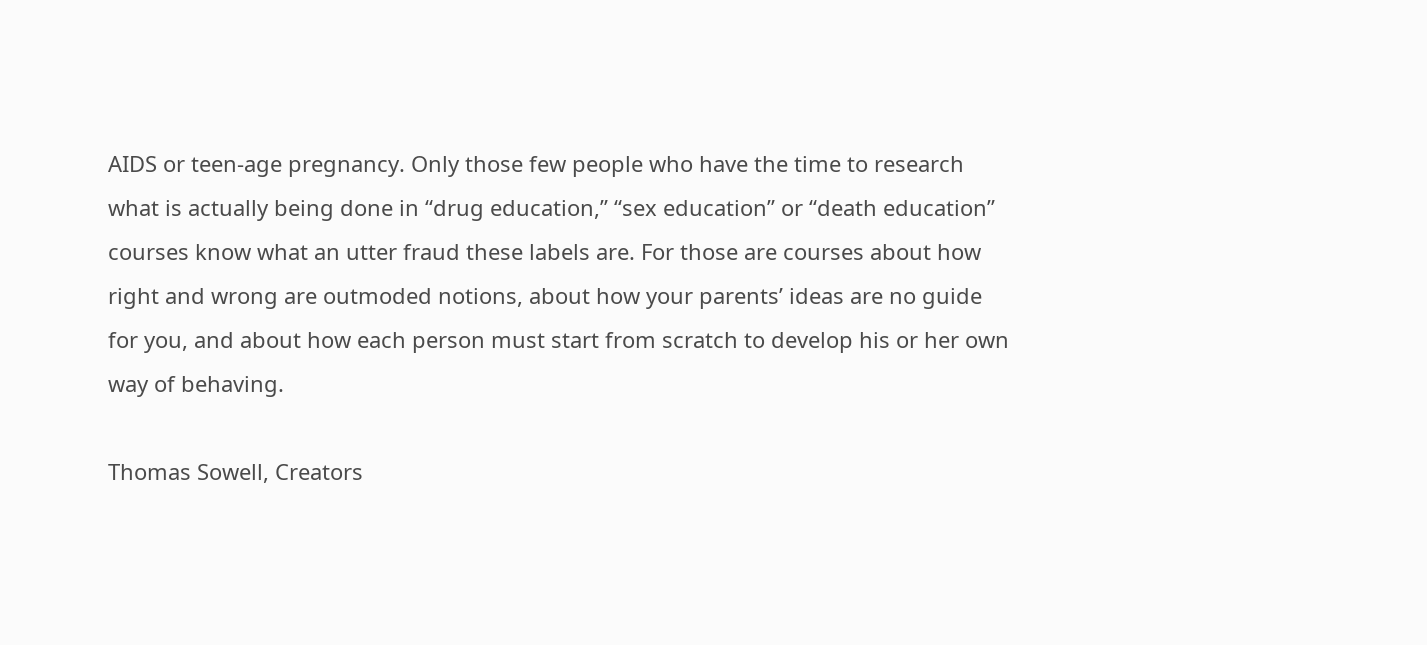AIDS or teen-age pregnancy. Only those few people who have the time to research what is actually being done in “drug education,” “sex education” or “death education” courses know what an utter fraud these labels are. For those are courses about how right and wrong are outmoded notions, about how your parents’ ideas are no guide for you, and about how each person must start from scratch to develop his or her own way of behaving.

Thomas Sowell, Creators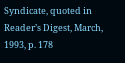Syndicate, quoted in Reader’s Digest, March, 1993, p. 178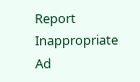Report Inappropriate Ad